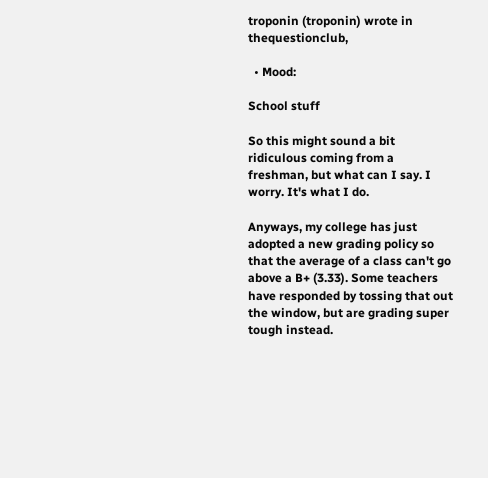troponin (troponin) wrote in thequestionclub,

  • Mood:

School stuff

So this might sound a bit ridiculous coming from a freshman, but what can I say. I worry. It's what I do.

Anyways, my college has just adopted a new grading policy so that the average of a class can't go above a B+ (3.33). Some teachers have responded by tossing that out the window, but are grading super tough instead.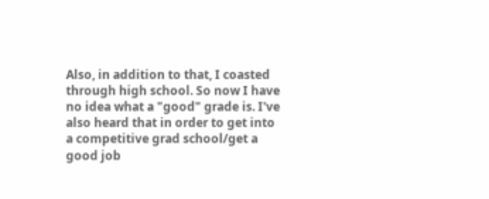Also, in addition to that, I coasted through high school. So now I have no idea what a "good" grade is. I've also heard that in order to get into a competitive grad school/get a good job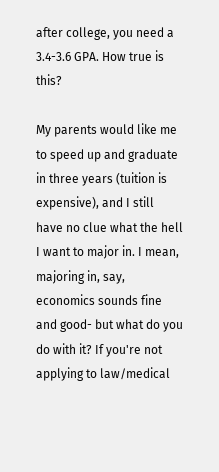after college, you need a 3.4-3.6 GPA. How true is this?

My parents would like me to speed up and graduate in three years (tuition is expensive), and I still have no clue what the hell I want to major in. I mean, majoring in, say, economics sounds fine and good- but what do you do with it? If you're not applying to law/medical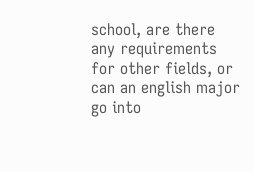school, are there any requirements for other fields, or can an english major go into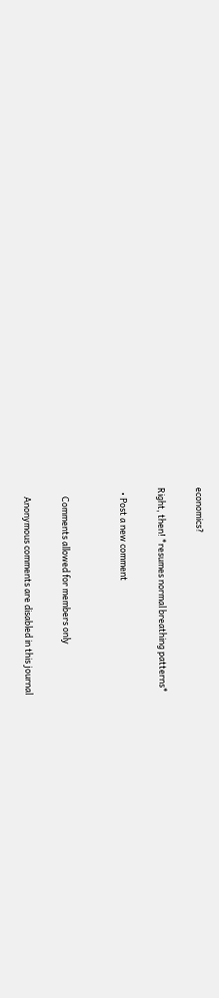economics?

Right, then! *resumes normal breathing patterns*

  • Post a new comment


    Comments allowed for members only

    Anonymous comments are disabled in this journal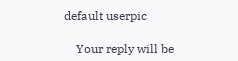default userpic

    Your reply will be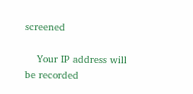screened

    Your IP address will be recorded